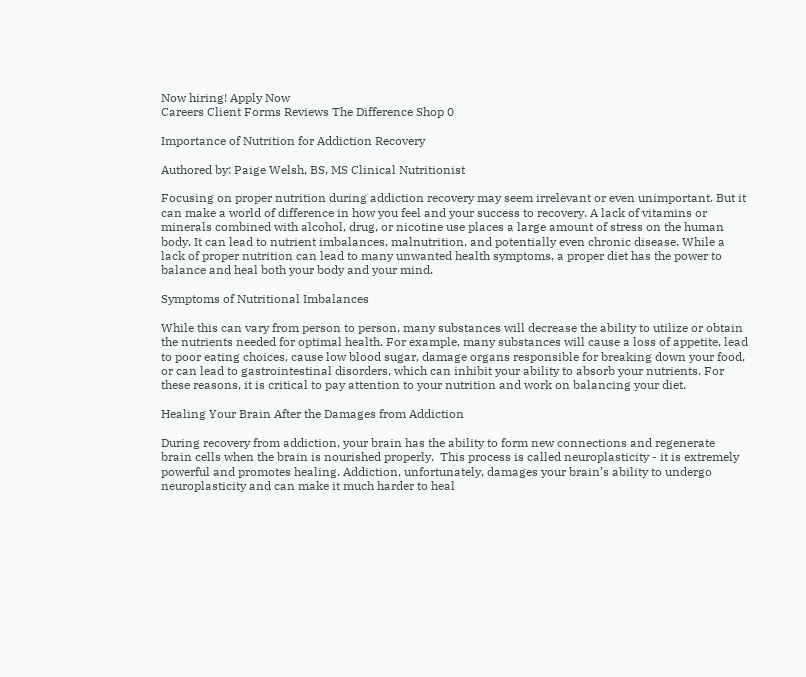Now hiring! Apply Now
Careers Client Forms Reviews The Difference Shop 0

Importance of Nutrition for Addiction Recovery

Authored by: Paige Welsh, BS, MS Clinical Nutritionist

Focusing on proper nutrition during addiction recovery may seem irrelevant or even unimportant. But it can make a world of difference in how you feel and your success to recovery. A lack of vitamins or minerals combined with alcohol, drug, or nicotine use places a large amount of stress on the human body. It can lead to nutrient imbalances, malnutrition, and potentially even chronic disease. While a lack of proper nutrition can lead to many unwanted health symptoms, a proper diet has the power to balance and heal both your body and your mind.

Symptoms of Nutritional Imbalances

While this can vary from person to person, many substances will decrease the ability to utilize or obtain the nutrients needed for optimal health. For example, many substances will cause a loss of appetite, lead to poor eating choices, cause low blood sugar, damage organs responsible for breaking down your food, or can lead to gastrointestinal disorders, which can inhibit your ability to absorb your nutrients. For these reasons, it is critical to pay attention to your nutrition and work on balancing your diet.

Healing Your Brain After the Damages from Addiction

During recovery from addiction, your brain has the ability to form new connections and regenerate brain cells when the brain is nourished properly.  This process is called neuroplasticity - it is extremely powerful and promotes healing. Addiction, unfortunately, damages your brain’s ability to undergo neuroplasticity and can make it much harder to heal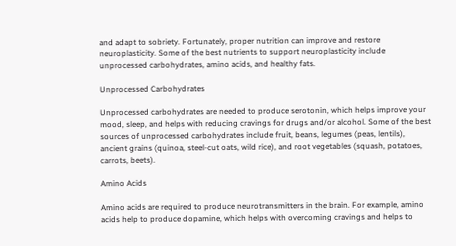and adapt to sobriety. Fortunately, proper nutrition can improve and restore neuroplasticity. Some of the best nutrients to support neuroplasticity include unprocessed carbohydrates, amino acids, and healthy fats.

Unprocessed Carbohydrates

Unprocessed carbohydrates are needed to produce serotonin, which helps improve your mood, sleep, and helps with reducing cravings for drugs and/or alcohol. Some of the best sources of unprocessed carbohydrates include fruit, beans, legumes (peas, lentils), ancient grains (quinoa, steel-cut oats, wild rice), and root vegetables (squash, potatoes, carrots, beets).

Amino Acids

Amino acids are required to produce neurotransmitters in the brain. For example, amino acids help to produce dopamine, which helps with overcoming cravings and helps to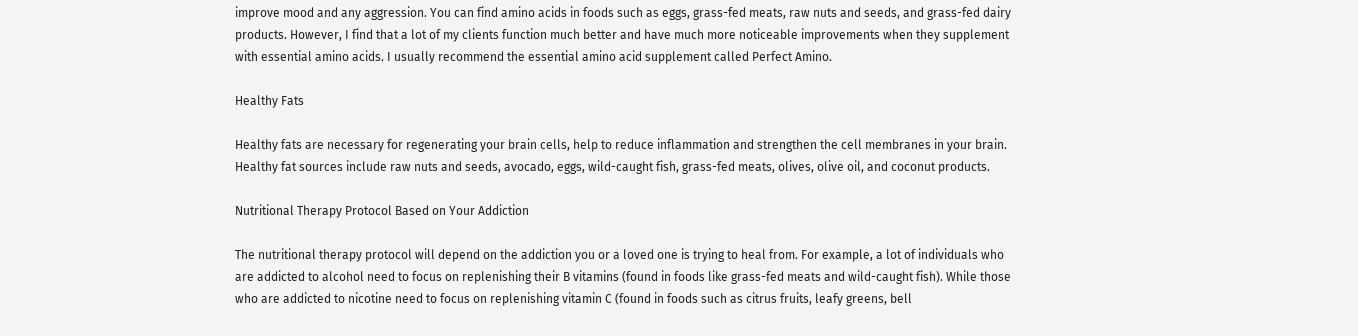improve mood and any aggression. You can find amino acids in foods such as eggs, grass-fed meats, raw nuts and seeds, and grass-fed dairy products. However, I find that a lot of my clients function much better and have much more noticeable improvements when they supplement with essential amino acids. I usually recommend the essential amino acid supplement called Perfect Amino.

Healthy Fats

Healthy fats are necessary for regenerating your brain cells, help to reduce inflammation and strengthen the cell membranes in your brain. Healthy fat sources include raw nuts and seeds, avocado, eggs, wild-caught fish, grass-fed meats, olives, olive oil, and coconut products.

Nutritional Therapy Protocol Based on Your Addiction

The nutritional therapy protocol will depend on the addiction you or a loved one is trying to heal from. For example, a lot of individuals who are addicted to alcohol need to focus on replenishing their B vitamins (found in foods like grass-fed meats and wild-caught fish). While those who are addicted to nicotine need to focus on replenishing vitamin C (found in foods such as citrus fruits, leafy greens, bell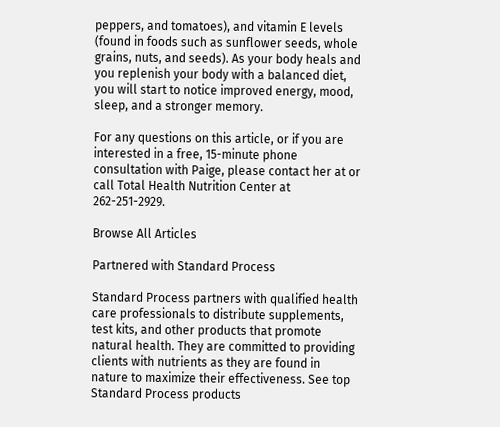peppers, and tomatoes), and vitamin E levels (found in foods such as sunflower seeds, whole grains, nuts, and seeds). As your body heals and you replenish your body with a balanced diet, you will start to notice improved energy, mood, sleep, and a stronger memory.

For any questions on this article, or if you are interested in a free, 15-minute phone consultation with Paige, please contact her at or call Total Health Nutrition Center at 262-251-2929.

Browse All Articles

Partnered with Standard Process

Standard Process partners with qualified health care professionals to distribute supplements, test kits, and other products that promote natural health. They are committed to providing clients with nutrients as they are found in nature to maximize their effectiveness. See top Standard Process products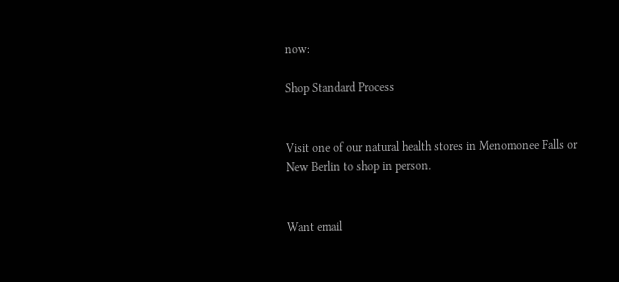now:

Shop Standard Process


Visit one of our natural health stores in Menomonee Falls or New Berlin to shop in person.


Want email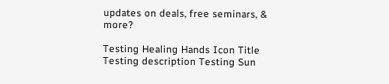updates on deals, free seminars, & more?

Testing Healing Hands Icon Title Testing description Testing Sun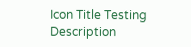Icon Title Testing Description